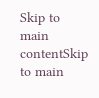Skip to main contentSkip to main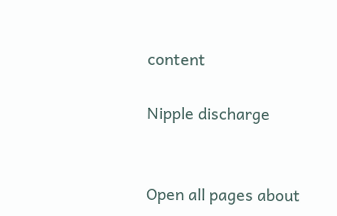content

Nipple discharge


Open all pages about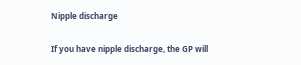Nipple discharge

If you have nipple discharge, the GP will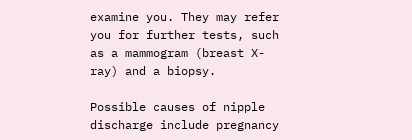examine you. They may refer you for further tests, such as a mammogram (breast X-ray) and a biopsy.

Possible causes of nipple discharge include pregnancy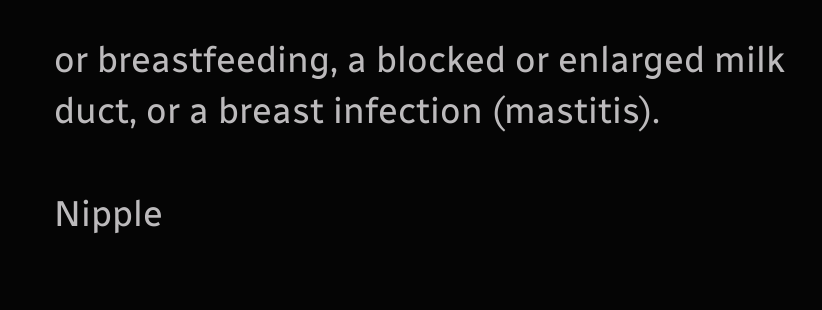or breastfeeding, a blocked or enlarged milk duct, or a breast infection (mastitis).

Nipple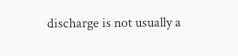discharge is not usually a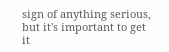sign of anything serious, but it's important to get it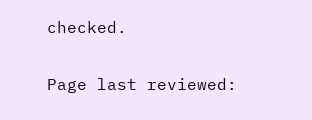checked.

Page last reviewed: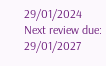29/01/2024
Next review due: 29/01/2027